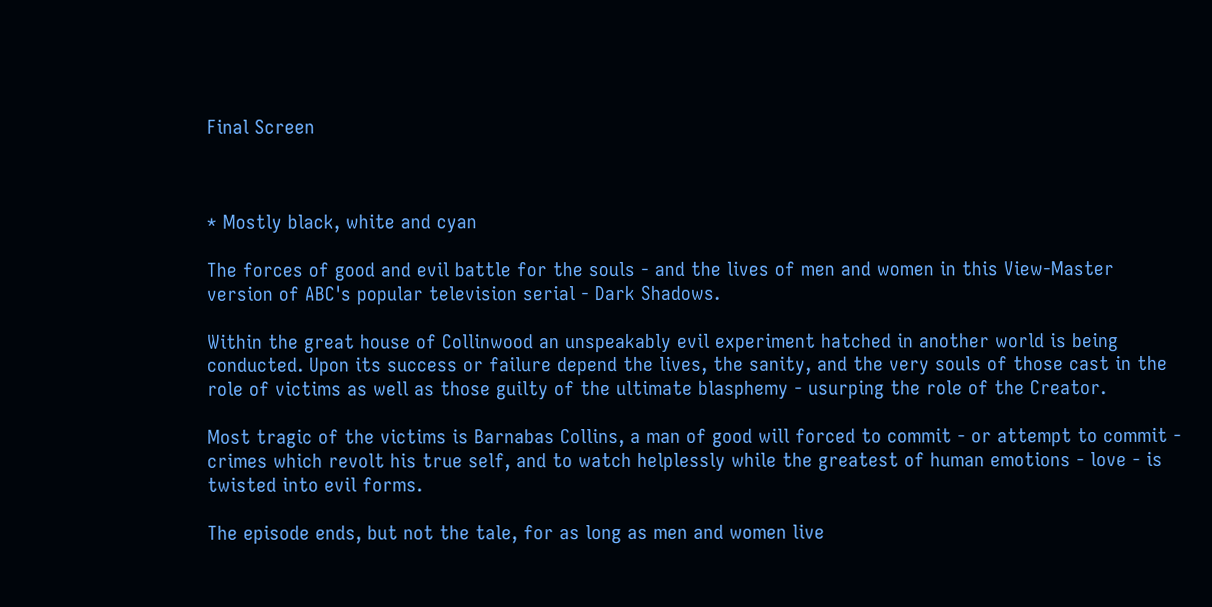Final Screen



* Mostly black, white and cyan

The forces of good and evil battle for the souls - and the lives of men and women in this View-Master version of ABC's popular television serial - Dark Shadows.

Within the great house of Collinwood an unspeakably evil experiment hatched in another world is being conducted. Upon its success or failure depend the lives, the sanity, and the very souls of those cast in the role of victims as well as those guilty of the ultimate blasphemy - usurping the role of the Creator.

Most tragic of the victims is Barnabas Collins, a man of good will forced to commit - or attempt to commit - crimes which revolt his true self, and to watch helplessly while the greatest of human emotions - love - is twisted into evil forms.

The episode ends, but not the tale, for as long as men and women live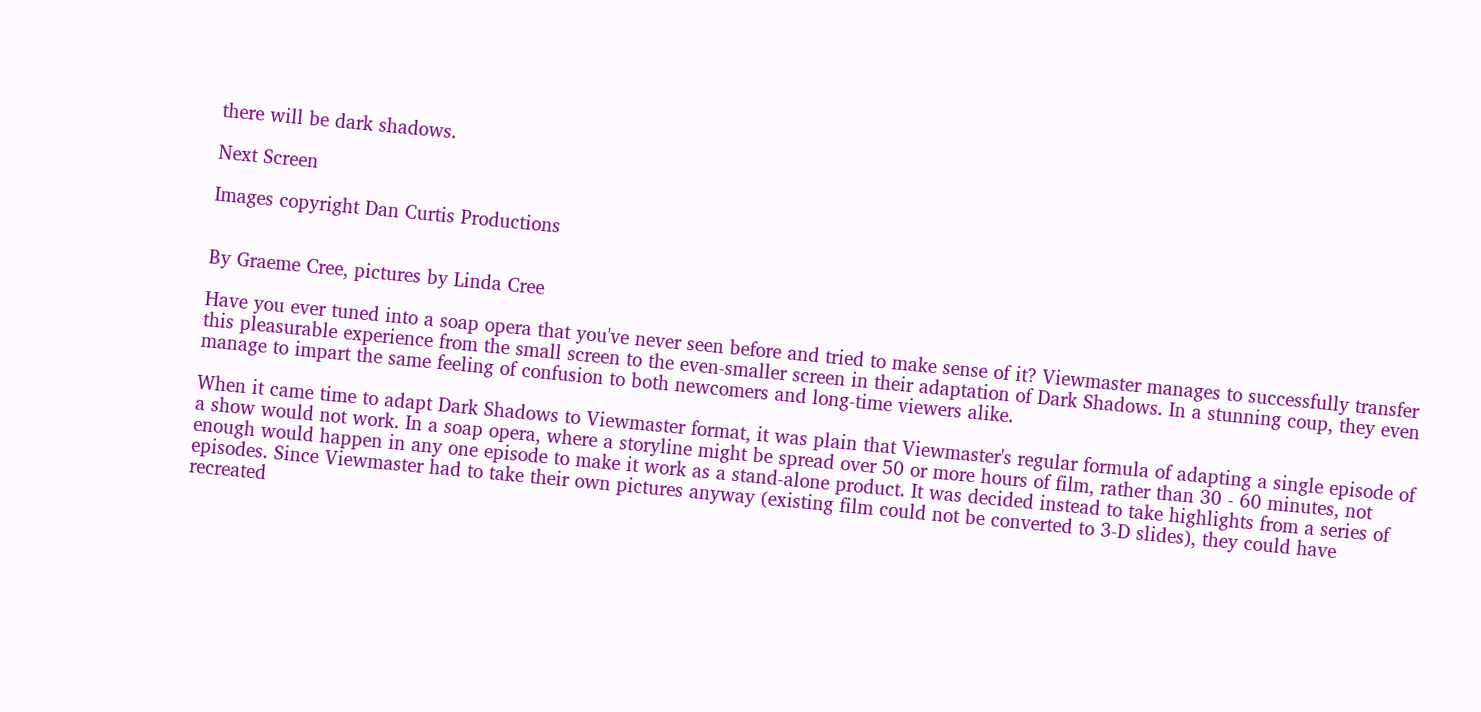there will be dark shadows.

Next Screen

Images copyright Dan Curtis Productions


By Graeme Cree, pictures by Linda Cree

Have you ever tuned into a soap opera that you've never seen before and tried to make sense of it? Viewmaster manages to successfully transfer this pleasurable experience from the small screen to the even-smaller screen in their adaptation of Dark Shadows. In a stunning coup, they even manage to impart the same feeling of confusion to both newcomers and long-time viewers alike.

When it came time to adapt Dark Shadows to Viewmaster format, it was plain that Viewmaster's regular formula of adapting a single episode of a show would not work. In a soap opera, where a storyline might be spread over 50 or more hours of film, rather than 30 - 60 minutes, not enough would happen in any one episode to make it work as a stand-alone product. It was decided instead to take highlights from a series of episodes. Since Viewmaster had to take their own pictures anyway (existing film could not be converted to 3-D slides), they could have recreated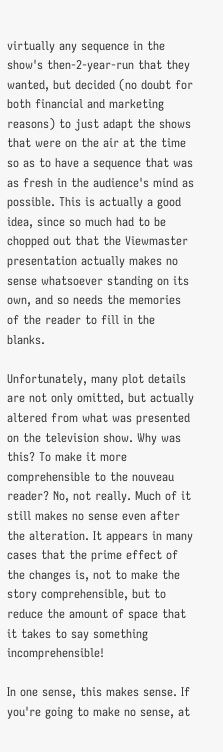virtually any sequence in the show's then-2-year-run that they wanted, but decided (no doubt for both financial and marketing reasons) to just adapt the shows that were on the air at the time so as to have a sequence that was as fresh in the audience's mind as possible. This is actually a good idea, since so much had to be chopped out that the Viewmaster presentation actually makes no sense whatsoever standing on its own, and so needs the memories of the reader to fill in the blanks.

Unfortunately, many plot details are not only omitted, but actually altered from what was presented on the television show. Why was this? To make it more comprehensible to the nouveau reader? No, not really. Much of it still makes no sense even after the alteration. It appears in many cases that the prime effect of the changes is, not to make the story comprehensible, but to reduce the amount of space that it takes to say something incomprehensible!

In one sense, this makes sense. If you're going to make no sense, at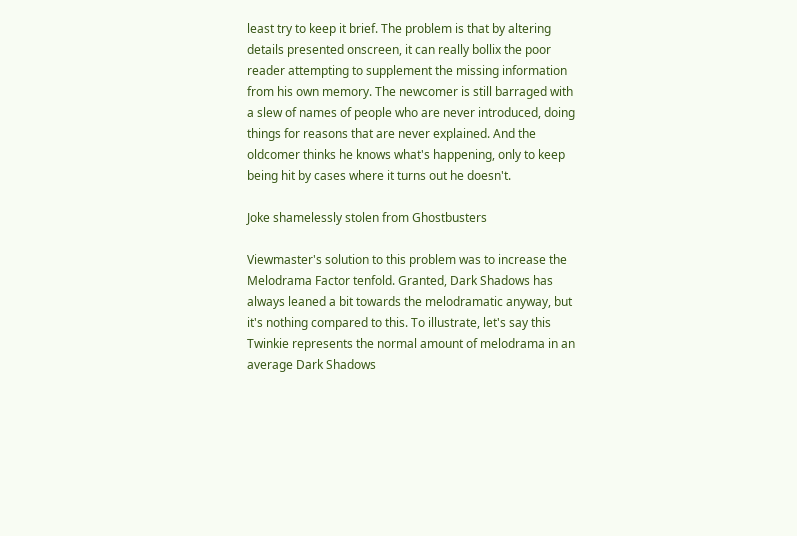least try to keep it brief. The problem is that by altering details presented onscreen, it can really bollix the poor reader attempting to supplement the missing information from his own memory. The newcomer is still barraged with a slew of names of people who are never introduced, doing things for reasons that are never explained. And the oldcomer thinks he knows what's happening, only to keep being hit by cases where it turns out he doesn't.

Joke shamelessly stolen from Ghostbusters

Viewmaster's solution to this problem was to increase the Melodrama Factor tenfold. Granted, Dark Shadows has always leaned a bit towards the melodramatic anyway, but it's nothing compared to this. To illustrate, let's say this Twinkie represents the normal amount of melodrama in an average Dark Shadows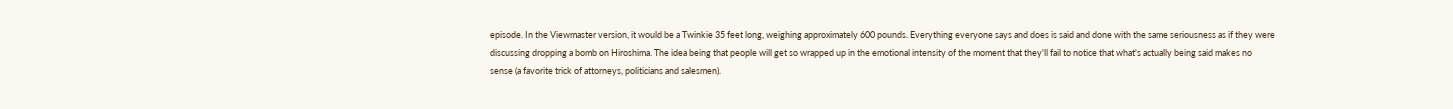episode. In the Viewmaster version, it would be a Twinkie 35 feet long, weighing approximately 600 pounds. Everything everyone says and does is said and done with the same seriousness as if they were discussing dropping a bomb on Hiroshima. The idea being that people will get so wrapped up in the emotional intensity of the moment that they'll fail to notice that what's actually being said makes no sense (a favorite trick of attorneys, politicians and salesmen).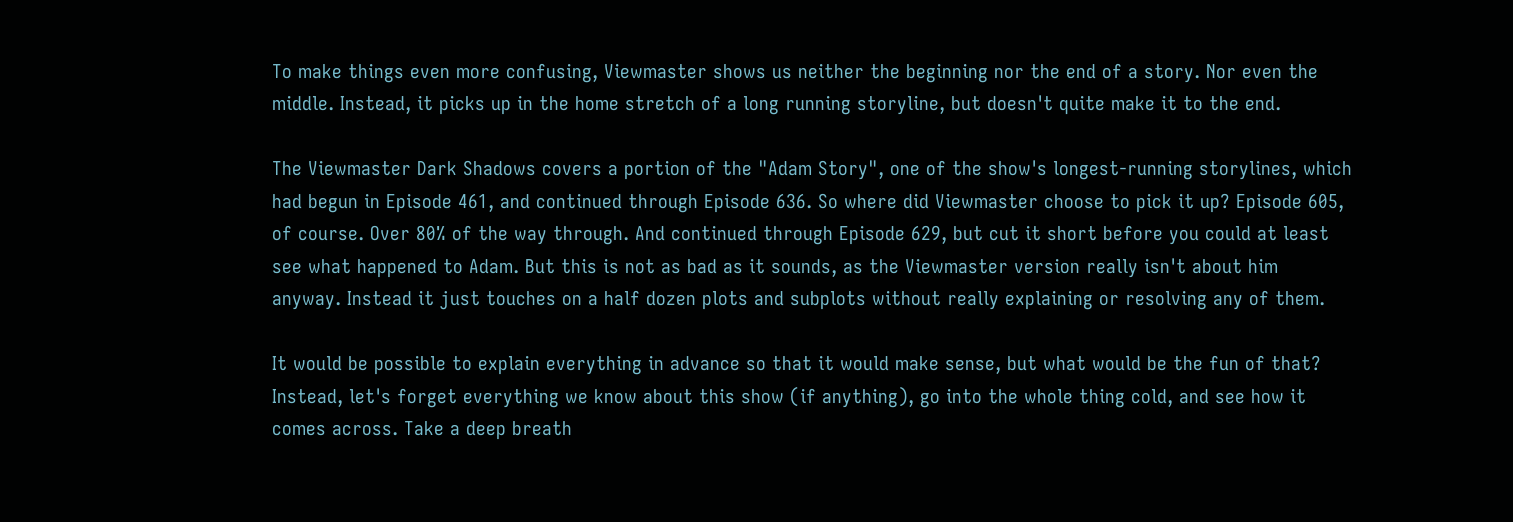To make things even more confusing, Viewmaster shows us neither the beginning nor the end of a story. Nor even the middle. Instead, it picks up in the home stretch of a long running storyline, but doesn't quite make it to the end.

The Viewmaster Dark Shadows covers a portion of the "Adam Story", one of the show's longest-running storylines, which had begun in Episode 461, and continued through Episode 636. So where did Viewmaster choose to pick it up? Episode 605, of course. Over 80% of the way through. And continued through Episode 629, but cut it short before you could at least see what happened to Adam. But this is not as bad as it sounds, as the Viewmaster version really isn't about him anyway. Instead it just touches on a half dozen plots and subplots without really explaining or resolving any of them.

It would be possible to explain everything in advance so that it would make sense, but what would be the fun of that? Instead, let's forget everything we know about this show (if anything), go into the whole thing cold, and see how it comes across. Take a deep breath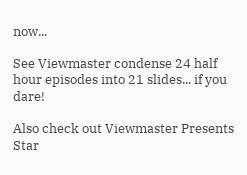now...

See Viewmaster condense 24 half hour episodes into 21 slides... if you dare!

Also check out Viewmaster Presents Star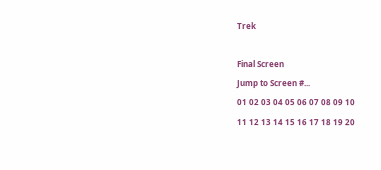Trek

Final Screen
Jump to Screen #...
01 02 03 04 05 06 07 08 09 10
11 12 13 14 15 16 17 18 19 20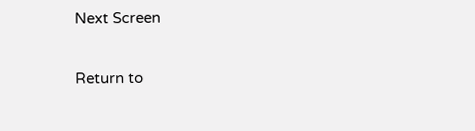Next Screen

Return to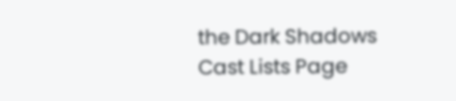the Dark Shadows Cast Lists Page